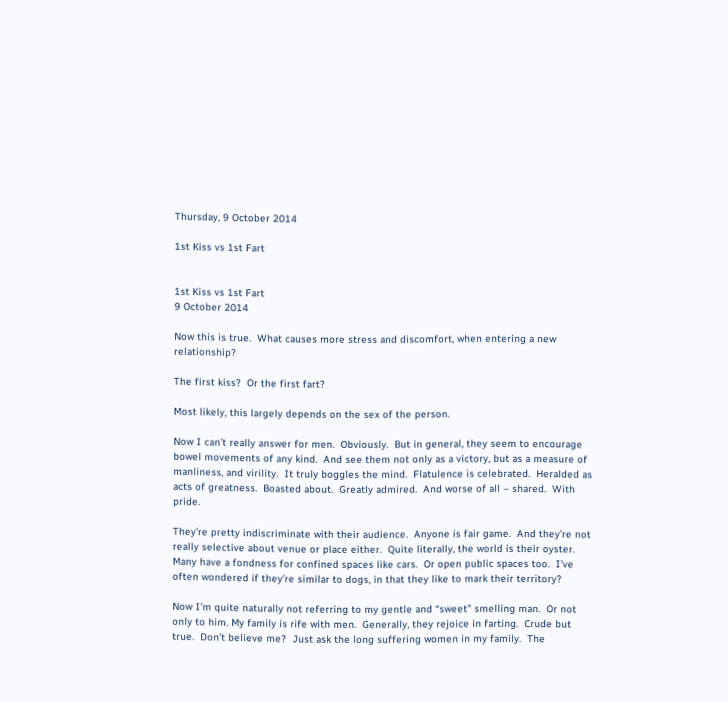Thursday, 9 October 2014

1st Kiss vs 1st Fart


1st Kiss vs 1st Fart
9 October 2014

Now this is true.  What causes more stress and discomfort, when entering a new relationship?

The first kiss?  Or the first fart?

Most likely, this largely depends on the sex of the person.

Now I can’t really answer for men.  Obviously.  But in general, they seem to encourage bowel movements of any kind.  And see them not only as a victory, but as a measure of manliness, and virility.  It truly boggles the mind.  Flatulence is celebrated.  Heralded as acts of greatness.  Boasted about.  Greatly admired.  And worse of all – shared.  With pride.

They’re pretty indiscriminate with their audience.  Anyone is fair game.  And they’re not really selective about venue or place either.  Quite literally, the world is their oyster.  Many have a fondness for confined spaces like cars.  Or open public spaces too.  I’ve often wondered if they’re similar to dogs, in that they like to mark their territory?

Now I’m quite naturally not referring to my gentle and “sweet” smelling man.  Or not only to him. My family is rife with men.  Generally, they rejoice in farting.  Crude but true.  Don’t believe me?  Just ask the long suffering women in my family.  The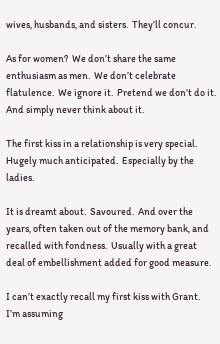wives, husbands, and sisters.  They’ll concur.

As for women?  We don’t share the same enthusiasm as men.  We don’t celebrate flatulence.  We ignore it.  Pretend we don’t do it.  And simply never think about it.

The first kiss in a relationship is very special.  Hugely much anticipated.  Especially by the ladies.

It is dreamt about.  Savoured.  And over the years, often taken out of the memory bank, and recalled with fondness.  Usually with a great deal of embellishment added for good measure.

I can’t exactly recall my first kiss with Grant.  I’m assuming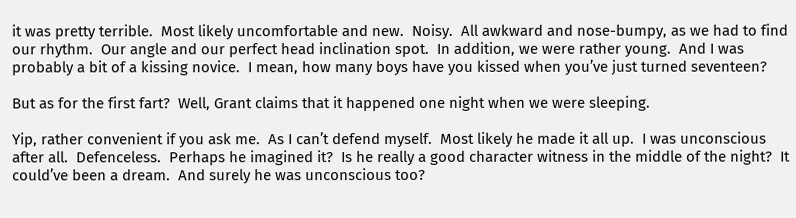it was pretty terrible.  Most likely uncomfortable and new.  Noisy.  All awkward and nose-bumpy, as we had to find our rhythm.  Our angle and our perfect head inclination spot.  In addition, we were rather young.  And I was probably a bit of a kissing novice.  I mean, how many boys have you kissed when you’ve just turned seventeen?

But as for the first fart?  Well, Grant claims that it happened one night when we were sleeping.

Yip, rather convenient if you ask me.  As I can’t defend myself.  Most likely he made it all up.  I was unconscious after all.  Defenceless.  Perhaps he imagined it?  Is he really a good character witness in the middle of the night?  It could’ve been a dream.  And surely he was unconscious too?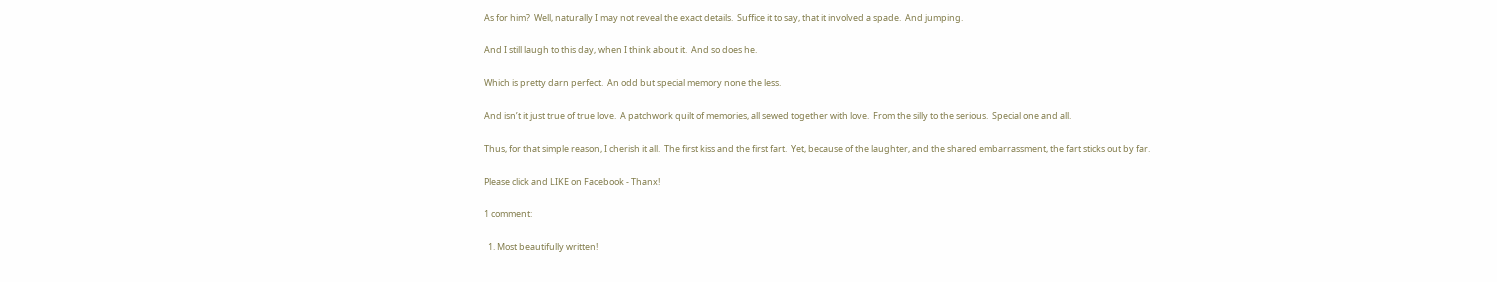As for him?  Well, naturally I may not reveal the exact details.  Suffice it to say, that it involved a spade.  And jumping.

And I still laugh to this day, when I think about it.  And so does he.

Which is pretty darn perfect.  An odd but special memory none the less.

And isn’t it just true of true love.  A patchwork quilt of memories, all sewed together with love.  From the silly to the serious.  Special one and all.

Thus, for that simple reason, I cherish it all.  The first kiss and the first fart.  Yet, because of the laughter, and the shared embarrassment, the fart sticks out by far.

Please click and LIKE on Facebook - Thanx!

1 comment:

  1. Most beautifully written!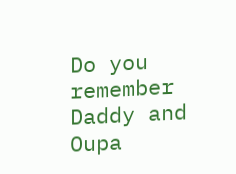Do you remember Daddy and Oupa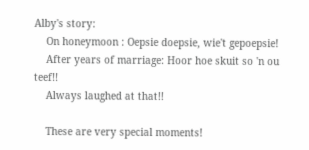Alby's story:
    On honeymoon : Oepsie doepsie, wie't gepoepsie!
    After years of marriage: Hoor hoe skuit so 'n ou teef!!
    Always laughed at that!!

    These are very special moments!